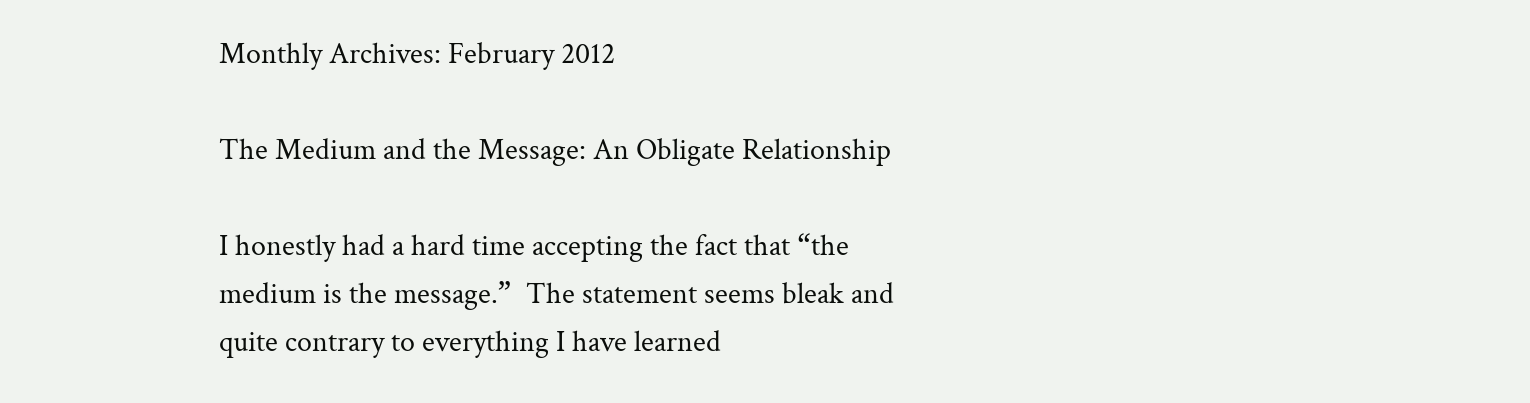Monthly Archives: February 2012

The Medium and the Message: An Obligate Relationship

I honestly had a hard time accepting the fact that “the medium is the message.”  The statement seems bleak and quite contrary to everything I have learned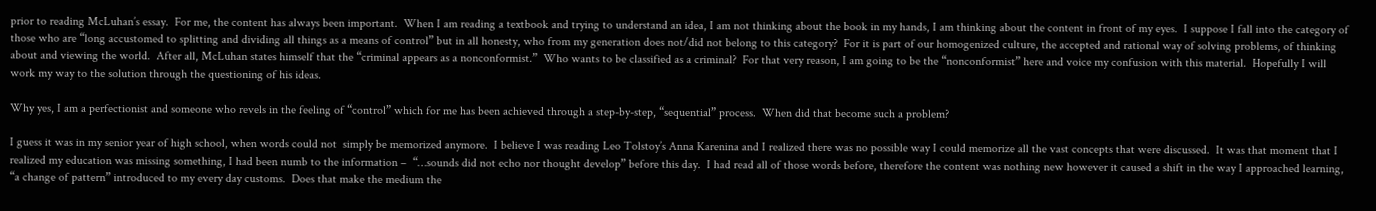prior to reading McLuhan’s essay.  For me, the content has always been important.  When I am reading a textbook and trying to understand an idea, I am not thinking about the book in my hands, I am thinking about the content in front of my eyes.  I suppose I fall into the category of those who are “long accustomed to splitting and dividing all things as a means of control” but in all honesty, who from my generation does not/did not belong to this category?  For it is part of our homogenized culture, the accepted and rational way of solving problems, of thinking about and viewing the world.  After all, McLuhan states himself that the “criminal appears as a nonconformist.”  Who wants to be classified as a criminal?  For that very reason, I am going to be the “nonconformist” here and voice my confusion with this material.  Hopefully I will work my way to the solution through the questioning of his ideas.

Why yes, I am a perfectionist and someone who revels in the feeling of “control” which for me has been achieved through a step-by-step, “sequential” process.  When did that become such a problem?

I guess it was in my senior year of high school, when words could not  simply be memorized anymore.  I believe I was reading Leo Tolstoy’s Anna Karenina and I realized there was no possible way I could memorize all the vast concepts that were discussed.  It was that moment that I realized my education was missing something, I had been numb to the information –  “…sounds did not echo nor thought develop” before this day.  I had read all of those words before, therefore the content was nothing new however it caused a shift in the way I approached learning, “a change of pattern” introduced to my every day customs.  Does that make the medium the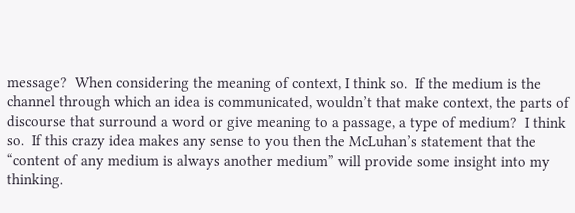message?  When considering the meaning of context, I think so.  If the medium is the channel through which an idea is communicated, wouldn’t that make context, the parts of discourse that surround a word or give meaning to a passage, a type of medium?  I think so.  If this crazy idea makes any sense to you then the McLuhan’s statement that the “content of any medium is always another medium” will provide some insight into my thinking.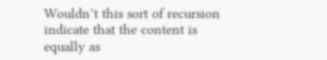Wouldn’t this sort of recursion indicate that the content is equally as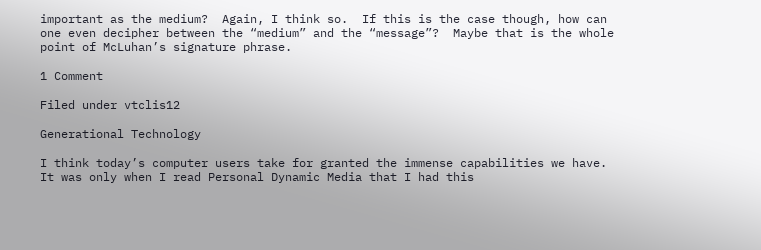important as the medium?  Again, I think so.  If this is the case though, how can one even decipher between the “medium” and the “message”?  Maybe that is the whole point of McLuhan’s signature phrase.

1 Comment

Filed under vtclis12

Generational Technology

I think today’s computer users take for granted the immense capabilities we have.  It was only when I read Personal Dynamic Media that I had this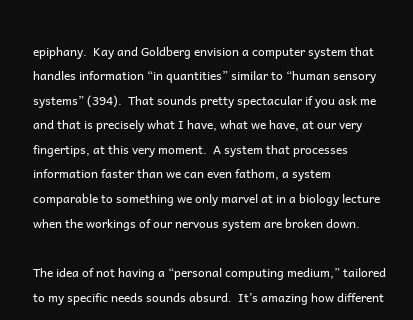epiphany.  Kay and Goldberg envision a computer system that handles information “in quantities” similar to “human sensory systems” (394).  That sounds pretty spectacular if you ask me and that is precisely what I have, what we have, at our very fingertips, at this very moment.  A system that processes information faster than we can even fathom, a system comparable to something we only marvel at in a biology lecture when the workings of our nervous system are broken down.

The idea of not having a “personal computing medium,” tailored to my specific needs sounds absurd.  It’s amazing how different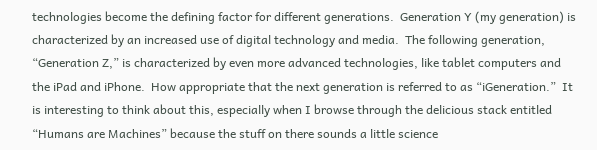technologies become the defining factor for different generations.  Generation Y (my generation) is characterized by an increased use of digital technology and media.  The following generation, “Generation Z,” is characterized by even more advanced technologies, like tablet computers and the iPad and iPhone.  How appropriate that the next generation is referred to as “iGeneration.”  It is interesting to think about this, especially when I browse through the delicious stack entitled “Humans are Machines” because the stuff on there sounds a little science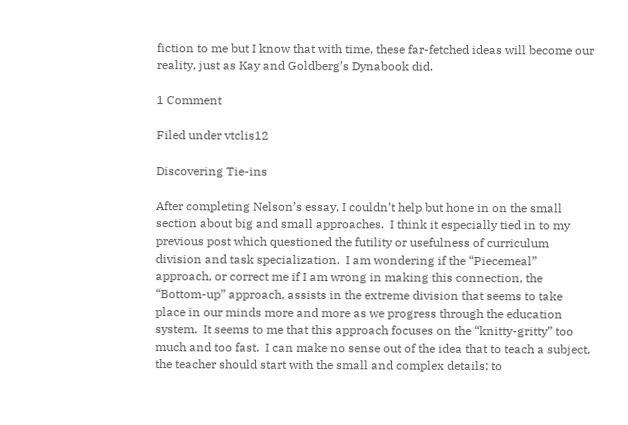fiction to me but I know that with time, these far-fetched ideas will become our reality, just as Kay and Goldberg’s Dynabook did.

1 Comment

Filed under vtclis12

Discovering Tie-ins

After completing Nelson’s essay, I couldn’t help but hone in on the small section about big and small approaches.  I think it especially tied in to my previous post which questioned the futility or usefulness of curriculum division and task specialization.  I am wondering if the “Piecemeal” approach, or correct me if I am wrong in making this connection, the “Bottom-up” approach, assists in the extreme division that seems to take place in our minds more and more as we progress through the education system.  It seems to me that this approach focuses on the “knitty-gritty” too much and too fast.  I can make no sense out of the idea that to teach a subject, the teacher should start with the small and complex details; to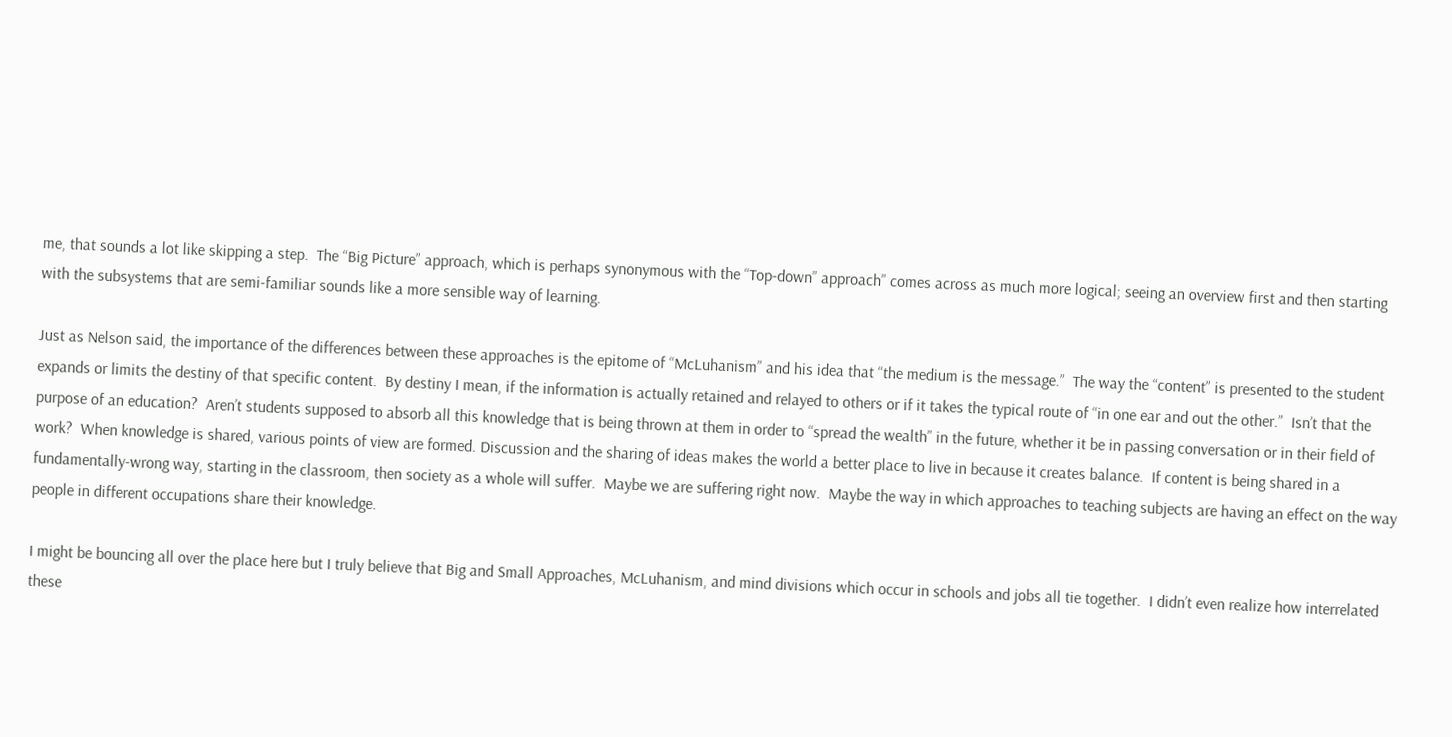me, that sounds a lot like skipping a step.  The “Big Picture” approach, which is perhaps synonymous with the “Top-down” approach” comes across as much more logical; seeing an overview first and then starting with the subsystems that are semi-familiar sounds like a more sensible way of learning.

Just as Nelson said, the importance of the differences between these approaches is the epitome of “McLuhanism” and his idea that “the medium is the message.”  The way the “content” is presented to the student expands or limits the destiny of that specific content.  By destiny I mean, if the information is actually retained and relayed to others or if it takes the typical route of “in one ear and out the other.”  Isn’t that the purpose of an education?  Aren’t students supposed to absorb all this knowledge that is being thrown at them in order to “spread the wealth” in the future, whether it be in passing conversation or in their field of work?  When knowledge is shared, various points of view are formed. Discussion and the sharing of ideas makes the world a better place to live in because it creates balance.  If content is being shared in a fundamentally-wrong way, starting in the classroom, then society as a whole will suffer.  Maybe we are suffering right now.  Maybe the way in which approaches to teaching subjects are having an effect on the way people in different occupations share their knowledge.

I might be bouncing all over the place here but I truly believe that Big and Small Approaches, McLuhanism, and mind divisions which occur in schools and jobs all tie together.  I didn’t even realize how interrelated these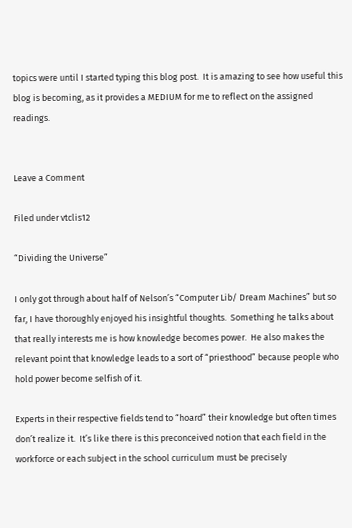topics were until I started typing this blog post.  It is amazing to see how useful this blog is becoming, as it provides a MEDIUM for me to reflect on the assigned readings.


Leave a Comment

Filed under vtclis12

“Dividing the Universe”

I only got through about half of Nelson’s “Computer Lib/ Dream Machines” but so far, I have thoroughly enjoyed his insightful thoughts.  Something he talks about that really interests me is how knowledge becomes power.  He also makes the relevant point that knowledge leads to a sort of “priesthood” because people who hold power become selfish of it.

Experts in their respective fields tend to “hoard” their knowledge but often times don’t realize it.  It’s like there is this preconceived notion that each field in the workforce or each subject in the school curriculum must be precisely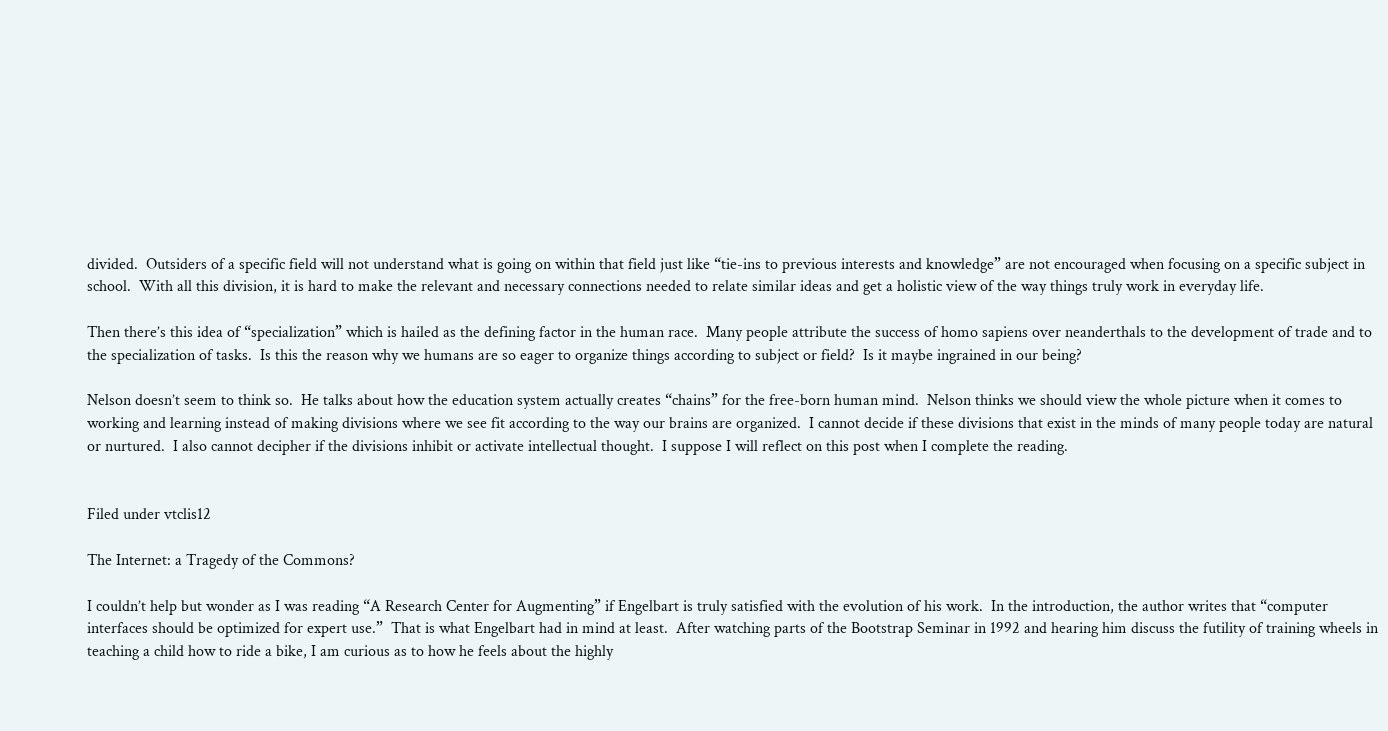divided.  Outsiders of a specific field will not understand what is going on within that field just like “tie-ins to previous interests and knowledge” are not encouraged when focusing on a specific subject in school.  With all this division, it is hard to make the relevant and necessary connections needed to relate similar ideas and get a holistic view of the way things truly work in everyday life.

Then there’s this idea of “specialization” which is hailed as the defining factor in the human race.  Many people attribute the success of homo sapiens over neanderthals to the development of trade and to the specialization of tasks.  Is this the reason why we humans are so eager to organize things according to subject or field?  Is it maybe ingrained in our being?

Nelson doesn’t seem to think so.  He talks about how the education system actually creates “chains” for the free-born human mind.  Nelson thinks we should view the whole picture when it comes to working and learning instead of making divisions where we see fit according to the way our brains are organized.  I cannot decide if these divisions that exist in the minds of many people today are natural or nurtured.  I also cannot decipher if the divisions inhibit or activate intellectual thought.  I suppose I will reflect on this post when I complete the reading.


Filed under vtclis12

The Internet: a Tragedy of the Commons?

I couldn’t help but wonder as I was reading “A Research Center for Augmenting” if Engelbart is truly satisfied with the evolution of his work.  In the introduction, the author writes that “computer interfaces should be optimized for expert use.”  That is what Engelbart had in mind at least.  After watching parts of the Bootstrap Seminar in 1992 and hearing him discuss the futility of training wheels in teaching a child how to ride a bike, I am curious as to how he feels about the highly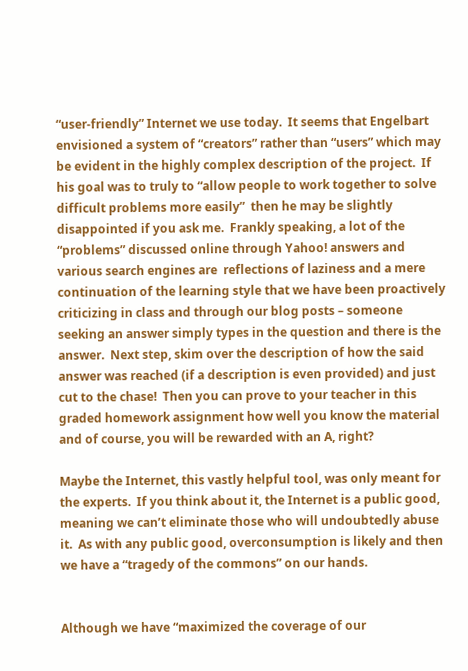“user-friendly” Internet we use today.  It seems that Engelbart envisioned a system of “creators” rather than “users” which may be evident in the highly complex description of the project.  If his goal was to truly to “allow people to work together to solve difficult problems more easily”  then he may be slightly disappointed if you ask me.  Frankly speaking, a lot of the “problems” discussed online through Yahoo! answers and various search engines are  reflections of laziness and a mere continuation of the learning style that we have been proactively criticizing in class and through our blog posts – someone seeking an answer simply types in the question and there is the answer.  Next step, skim over the description of how the said answer was reached (if a description is even provided) and just cut to the chase!  Then you can prove to your teacher in this graded homework assignment how well you know the material and of course, you will be rewarded with an A, right?

Maybe the Internet, this vastly helpful tool, was only meant for the experts.  If you think about it, the Internet is a public good, meaning we can’t eliminate those who will undoubtedly abuse it.  As with any public good, overconsumption is likely and then we have a “tragedy of the commons” on our hands.


Although we have “maximized the coverage of our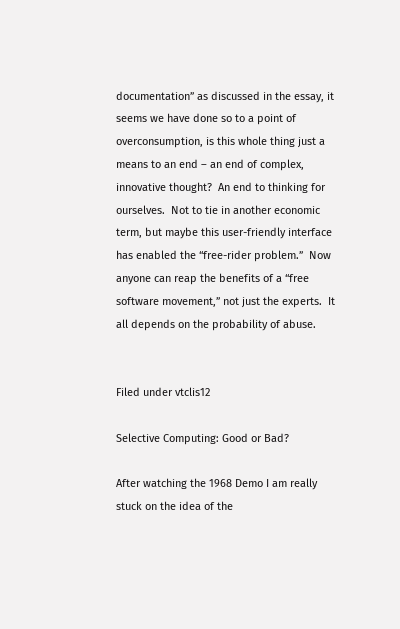documentation” as discussed in the essay, it seems we have done so to a point of overconsumption, is this whole thing just a means to an end – an end of complex, innovative thought?  An end to thinking for ourselves.  Not to tie in another economic term, but maybe this user-friendly interface has enabled the “free-rider problem.”  Now anyone can reap the benefits of a “free software movement,” not just the experts.  It all depends on the probability of abuse.


Filed under vtclis12

Selective Computing: Good or Bad?

After watching the 1968 Demo I am really stuck on the idea of the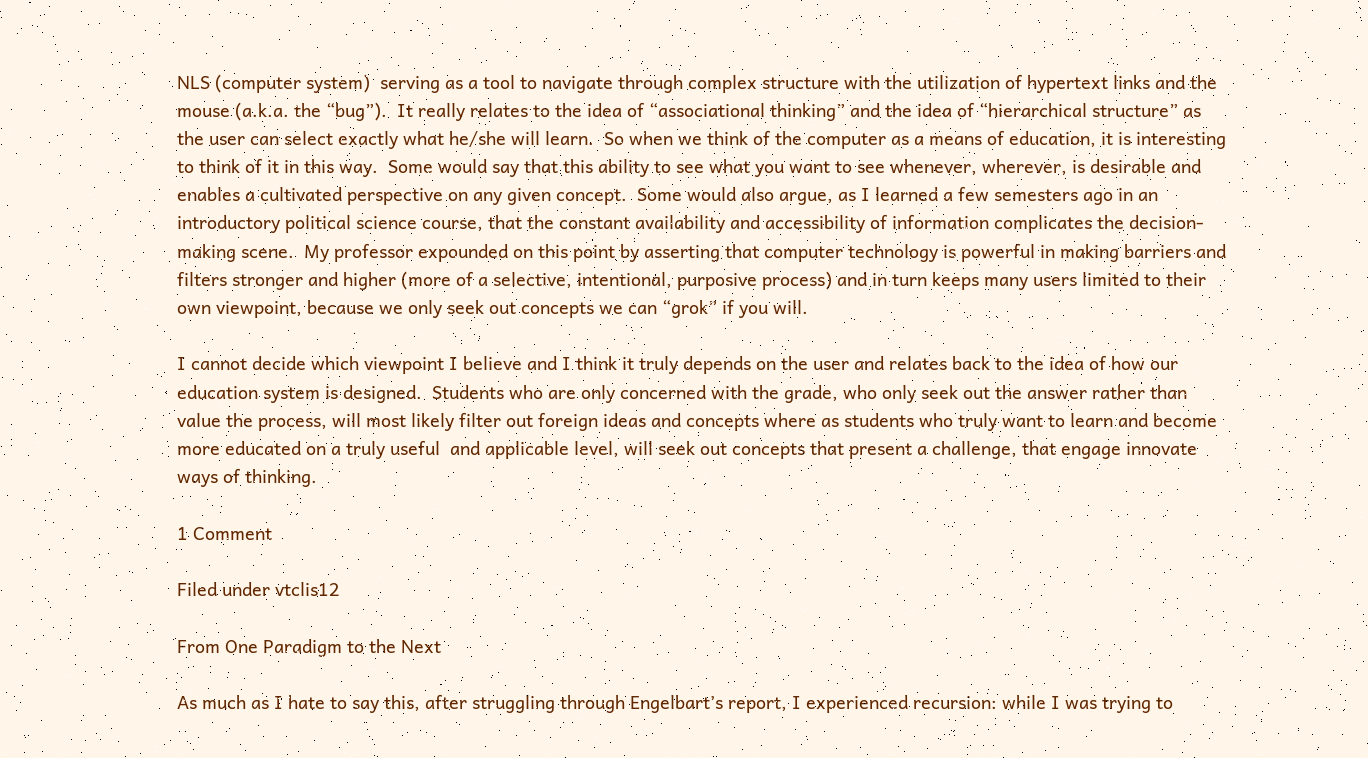NLS (computer system)  serving as a tool to navigate through complex structure with the utilization of hypertext links and the mouse (a.k.a. the “bug”).  It really relates to the idea of “associational thinking” and the idea of “hierarchical structure” as the user can select exactly what he/she will learn.  So when we think of the computer as a means of education, it is interesting to think of it in this way.  Some would say that this ability to see what you want to see whenever, wherever, is desirable and enables a cultivated perspective on any given concept.  Some would also argue, as I learned a few semesters ago in an introductory political science course, that the constant availability and accessibility of information complicates the decision-making scene.  My professor expounded on this point by asserting that computer technology is powerful in making barriers and filters stronger and higher (more of a selective, intentional, purposive process) and in turn keeps many users limited to their own viewpoint, because we only seek out concepts we can “grok” if you will.

I cannot decide which viewpoint I believe and I think it truly depends on the user and relates back to the idea of how our education system is designed.  Students who are only concerned with the grade, who only seek out the answer rather than value the process, will most likely filter out foreign ideas and concepts where as students who truly want to learn and become more educated on a truly useful  and applicable level, will seek out concepts that present a challenge, that engage innovate ways of thinking.

1 Comment

Filed under vtclis12

From One Paradigm to the Next

As much as I hate to say this, after struggling through Engelbart’s report, I experienced recursion: while I was trying to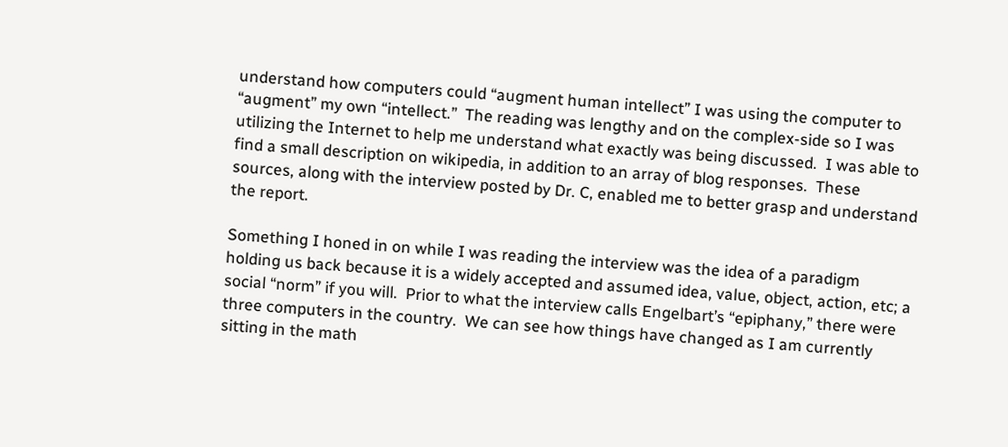understand how computers could “augment human intellect” I was using the computer to “augment” my own “intellect.”  The reading was lengthy and on the complex-side so I was utilizing the Internet to help me understand what exactly was being discussed.  I was able to find a small description on wikipedia, in addition to an array of blog responses.  These sources, along with the interview posted by Dr. C, enabled me to better grasp and understand the report.

Something I honed in on while I was reading the interview was the idea of a paradigm holding us back because it is a widely accepted and assumed idea, value, object, action, etc; a social “norm” if you will.  Prior to what the interview calls Engelbart’s “epiphany,” there were three computers in the country.  We can see how things have changed as I am currently sitting in the math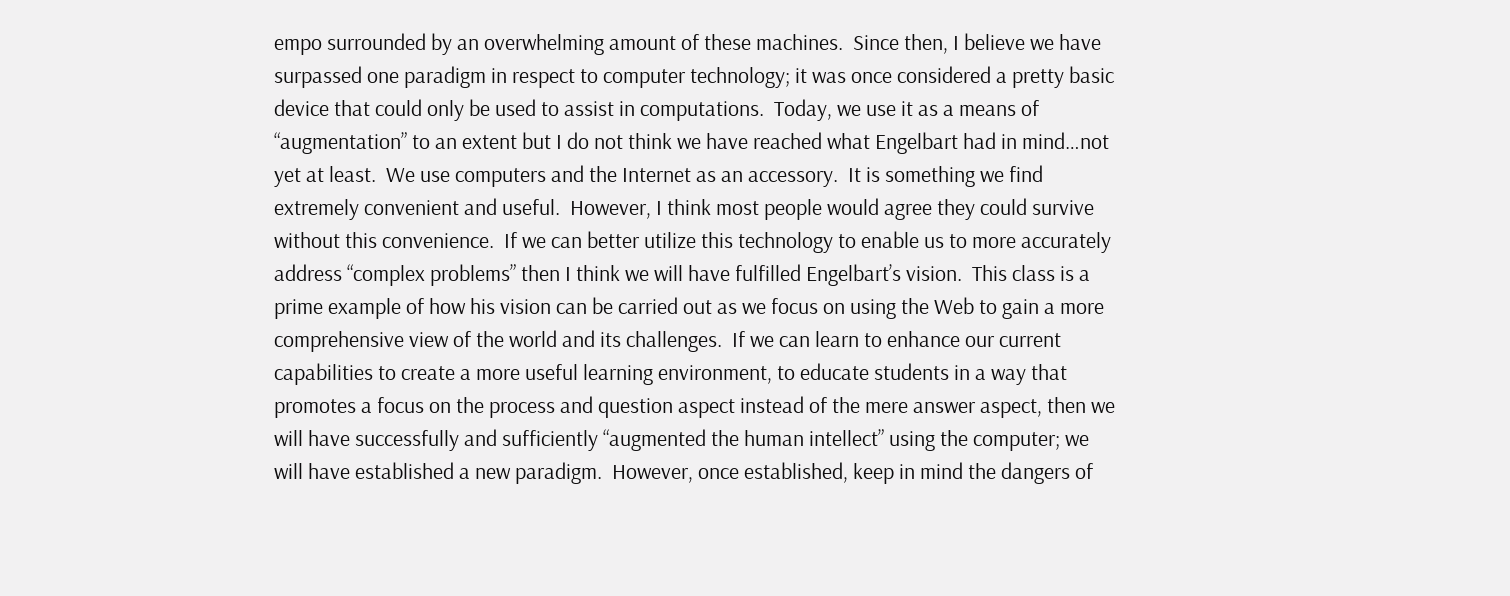empo surrounded by an overwhelming amount of these machines.  Since then, I believe we have surpassed one paradigm in respect to computer technology; it was once considered a pretty basic device that could only be used to assist in computations.  Today, we use it as a means of “augmentation” to an extent but I do not think we have reached what Engelbart had in mind…not yet at least.  We use computers and the Internet as an accessory.  It is something we find extremely convenient and useful.  However, I think most people would agree they could survive without this convenience.  If we can better utilize this technology to enable us to more accurately address “complex problems” then I think we will have fulfilled Engelbart’s vision.  This class is a prime example of how his vision can be carried out as we focus on using the Web to gain a more comprehensive view of the world and its challenges.  If we can learn to enhance our current capabilities to create a more useful learning environment, to educate students in a way that promotes a focus on the process and question aspect instead of the mere answer aspect, then we will have successfully and sufficiently “augmented the human intellect” using the computer; we will have established a new paradigm.  However, once established, keep in mind the dangers of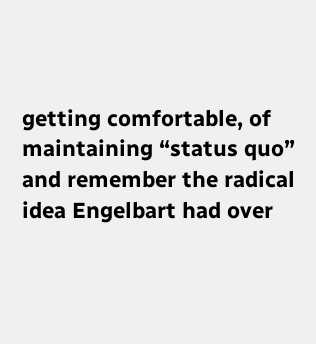getting comfortable, of maintaining “status quo” and remember the radical idea Engelbart had over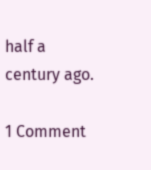half a century ago.

1 Comment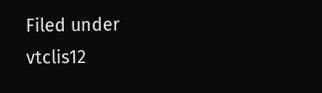Filed under vtclis12